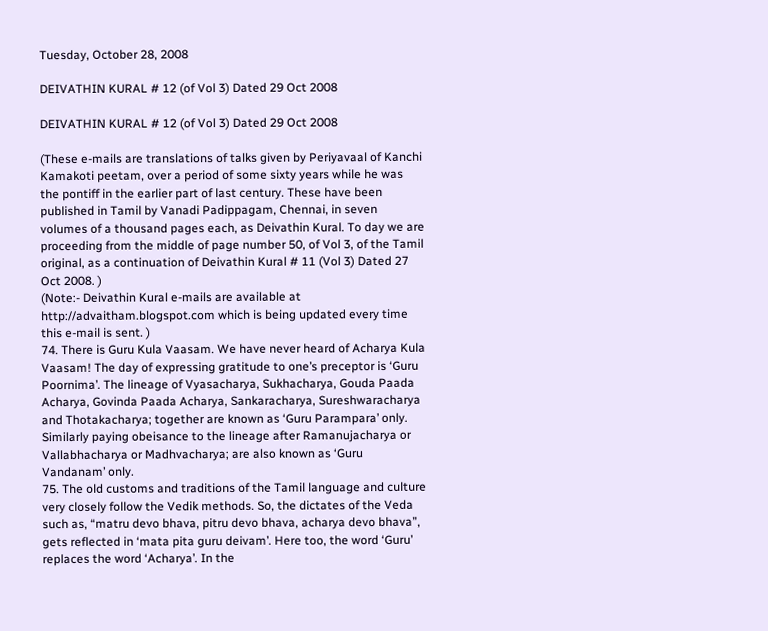Tuesday, October 28, 2008

DEIVATHIN KURAL # 12 (of Vol 3) Dated 29 Oct 2008

DEIVATHIN KURAL # 12 (of Vol 3) Dated 29 Oct 2008

(These e-mails are translations of talks given by Periyavaal of Kanchi Kamakoti peetam, over a period of some sixty years while he was the pontiff in the earlier part of last century. These have been published in Tamil by Vanadi Padippagam, Chennai, in seven volumes of a thousand pages each, as Deivathin Kural. To day we are proceeding from the middle of page number 50, of Vol 3, of the Tamil original, as a continuation of Deivathin Kural # 11 (Vol 3) Dated 27 Oct 2008. )
(Note:- Deivathin Kural e-mails are available at http://advaitham.blogspot.com which is being updated every time this e-mail is sent. )
74. There is Guru Kula Vaasam. We have never heard of Acharya Kula Vaasam! The day of expressing gratitude to one’s preceptor is ‘Guru Poornima’. The lineage of Vyasacharya, Sukhacharya, Gouda Paada Acharya, Govinda Paada Acharya, Sankaracharya, Sureshwaracharya and Thotakacharya; together are known as ‘Guru Parampara’ only. Similarly paying obeisance to the lineage after Ramanujacharya or Vallabhacharya or Madhvacharya; are also known as ‘Guru Vandanam’ only.
75. The old customs and traditions of the Tamil language and culture very closely follow the Vedik methods. So, the dictates of the Veda such as, “matru devo bhava, pitru devo bhava, acharya devo bhava”, gets reflected in ‘mata pita guru deivam’. Here too, the word ‘Guru’ replaces the word ‘Acharya’. In the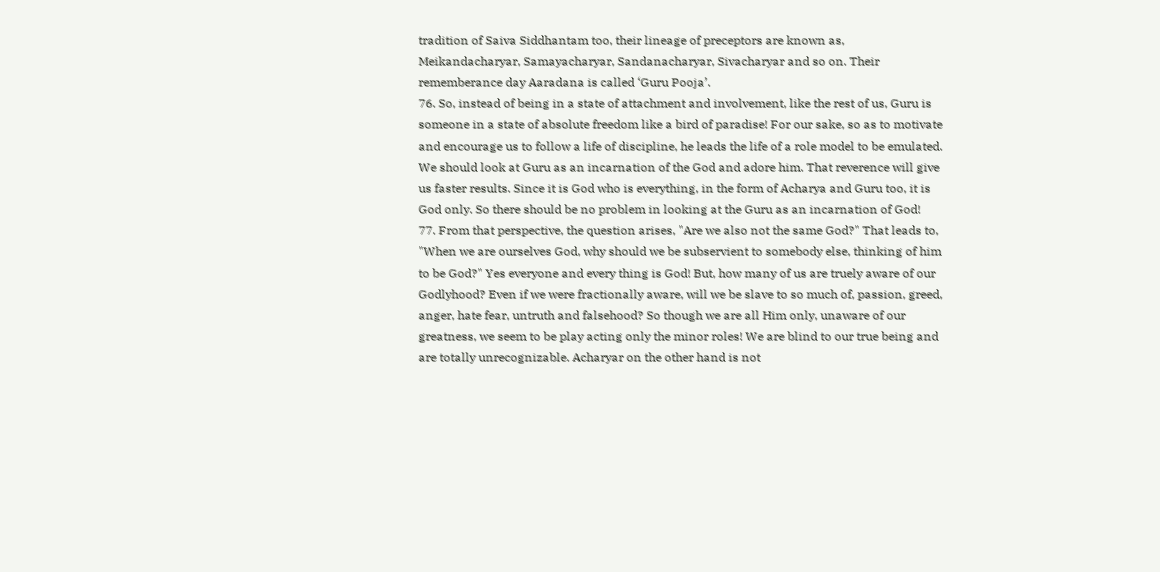tradition of Saiva Siddhantam too, their lineage of preceptors are known as, Meikandacharyar, Samayacharyar, Sandanacharyar, Sivacharyar and so on. Their rememberance day Aaradana is called ‘Guru Pooja’.
76. So, instead of being in a state of attachment and involvement, like the rest of us, Guru is someone in a state of absolute freedom like a bird of paradise! For our sake, so as to motivate and encourage us to follow a life of discipline, he leads the life of a role model to be emulated. We should look at Guru as an incarnation of the God and adore him. That reverence will give us faster results. Since it is God who is everything, in the form of Acharya and Guru too, it is God only. So there should be no problem in looking at the Guru as an incarnation of God!
77. From that perspective, the question arises, "Are we also not the same God?" That leads to, "When we are ourselves God, why should we be subservient to somebody else, thinking of him to be God?" Yes everyone and every thing is God! But, how many of us are truely aware of our Godlyhood? Even if we were fractionally aware, will we be slave to so much of, passion, greed, anger, hate fear, untruth and falsehood? So though we are all Him only, unaware of our greatness, we seem to be play acting only the minor roles! We are blind to our true being and are totally unrecognizable. Acharyar on the other hand is not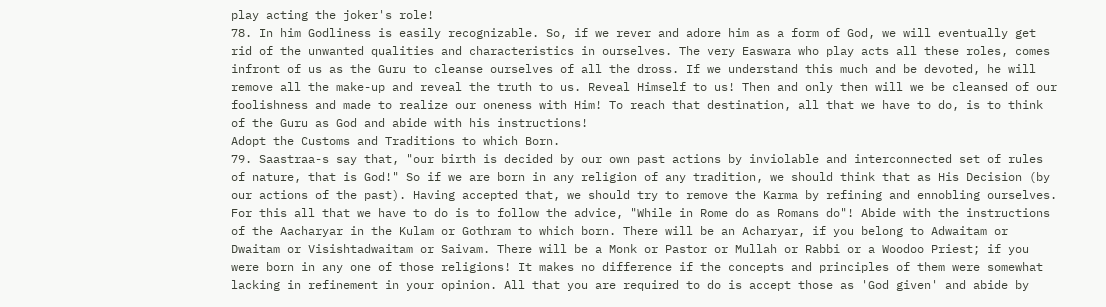play acting the joker's role!
78. In him Godliness is easily recognizable. So, if we rever and adore him as a form of God, we will eventually get rid of the unwanted qualities and characteristics in ourselves. The very Easwara who play acts all these roles, comes infront of us as the Guru to cleanse ourselves of all the dross. If we understand this much and be devoted, he will remove all the make-up and reveal the truth to us. Reveal Himself to us! Then and only then will we be cleansed of our foolishness and made to realize our oneness with Him! To reach that destination, all that we have to do, is to think of the Guru as God and abide with his instructions!
Adopt the Customs and Traditions to which Born.
79. Saastraa-s say that, "our birth is decided by our own past actions by inviolable and interconnected set of rules of nature, that is God!" So if we are born in any religion of any tradition, we should think that as His Decision (by our actions of the past). Having accepted that, we should try to remove the Karma by refining and ennobling ourselves. For this all that we have to do is to follow the advice, "While in Rome do as Romans do"! Abide with the instructions of the Aacharyar in the Kulam or Gothram to which born. There will be an Acharyar, if you belong to Adwaitam or Dwaitam or Visishtadwaitam or Saivam. There will be a Monk or Pastor or Mullah or Rabbi or a Woodoo Priest; if you were born in any one of those religions! It makes no difference if the concepts and principles of them were somewhat lacking in refinement in your opinion. All that you are required to do is accept those as 'God given' and abide by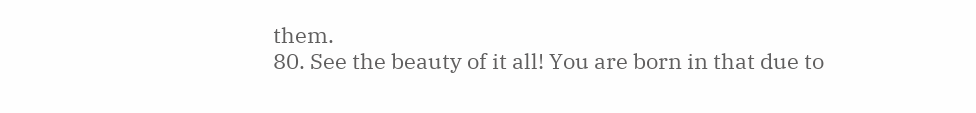them.
80. See the beauty of it all! You are born in that due to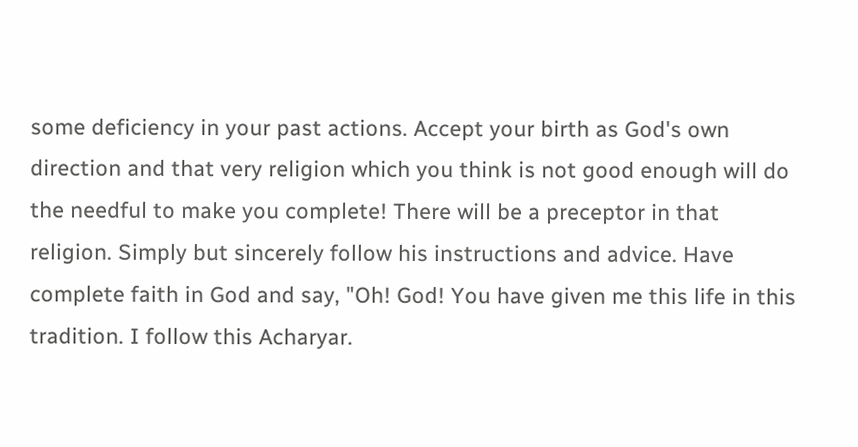some deficiency in your past actions. Accept your birth as God's own direction and that very religion which you think is not good enough will do the needful to make you complete! There will be a preceptor in that religion. Simply but sincerely follow his instructions and advice. Have complete faith in God and say, "Oh! God! You have given me this life in this tradition. I follow this Acharyar.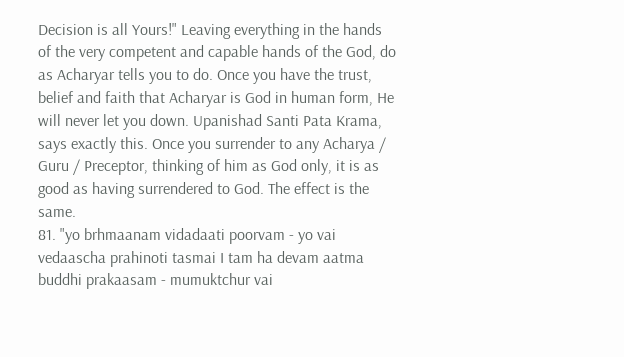Decision is all Yours!" Leaving everything in the hands of the very competent and capable hands of the God, do as Acharyar tells you to do. Once you have the trust, belief and faith that Acharyar is God in human form, He will never let you down. Upanishad Santi Pata Krama, says exactly this. Once you surrender to any Acharya / Guru / Preceptor, thinking of him as God only, it is as good as having surrendered to God. The effect is the same.
81. "yo brhmaanam vidadaati poorvam - yo vai vedaascha prahinoti tasmai I tam ha devam aatma buddhi prakaasam - mumuktchur vai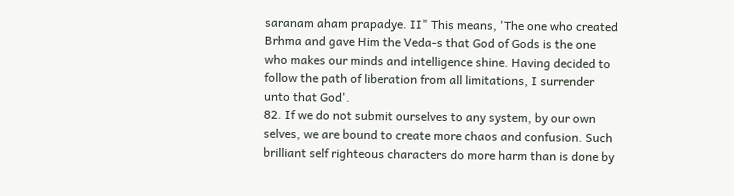saranam aham prapadye. II" This means, 'The one who created Brhma and gave Him the Veda-s that God of Gods is the one who makes our minds and intelligence shine. Having decided to follow the path of liberation from all limitations, I surrender unto that God'.
82. If we do not submit ourselves to any system, by our own selves, we are bound to create more chaos and confusion. Such brilliant self righteous characters do more harm than is done by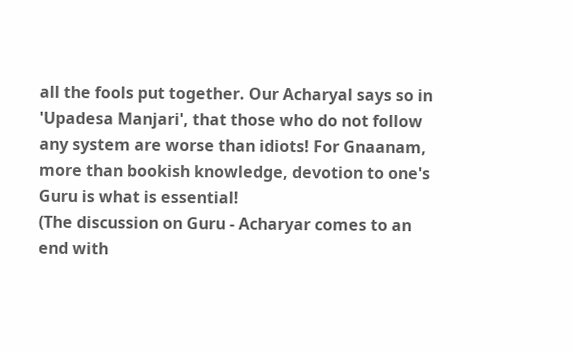all the fools put together. Our Acharyal says so in 'Upadesa Manjari', that those who do not follow any system are worse than idiots! For Gnaanam, more than bookish knowledge, devotion to one's Guru is what is essential!
(The discussion on Guru - Acharyar comes to an end with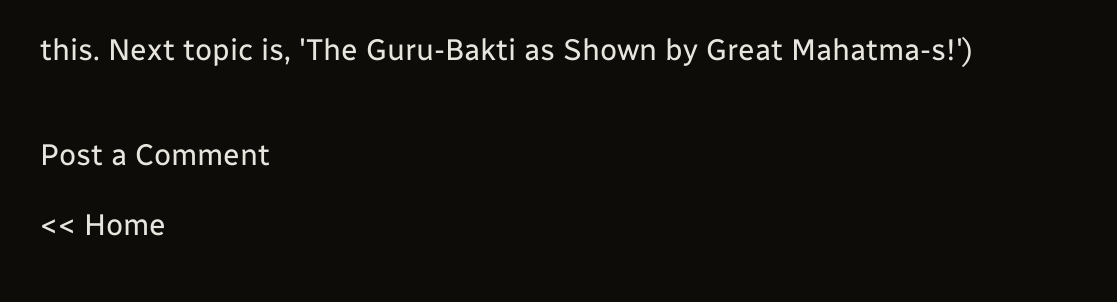this. Next topic is, 'The Guru-Bakti as Shown by Great Mahatma-s!')


Post a Comment

<< Home